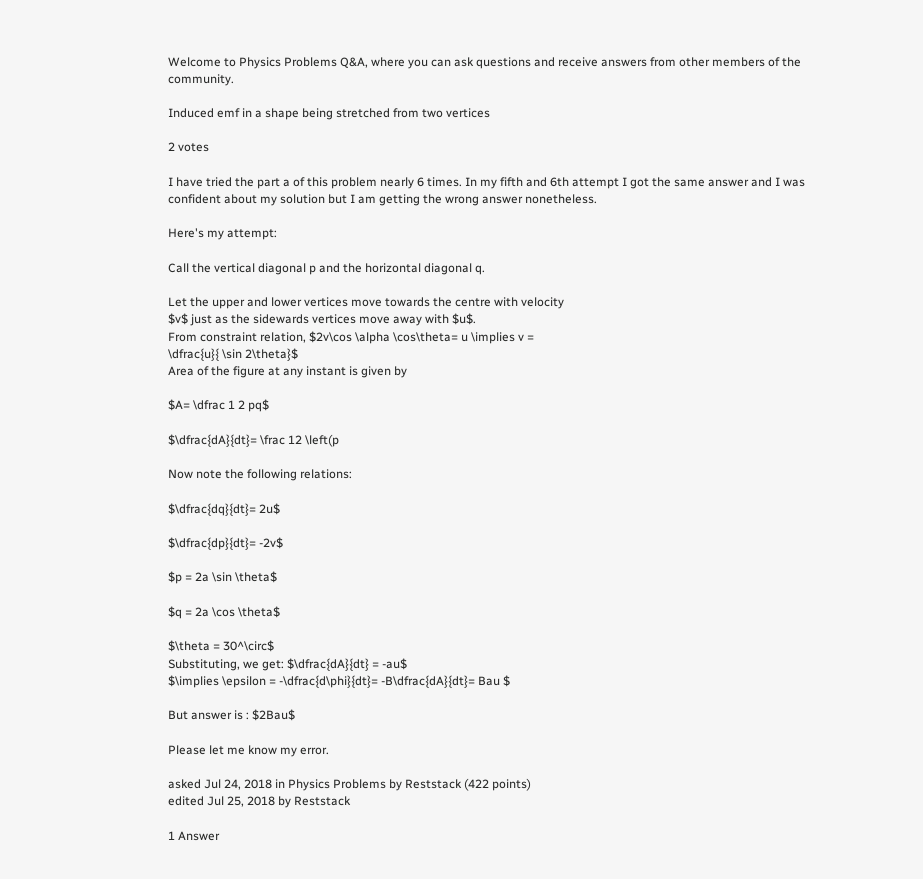Welcome to Physics Problems Q&A, where you can ask questions and receive answers from other members of the community.

Induced emf in a shape being stretched from two vertices

2 votes

I have tried the part a of this problem nearly 6 times. In my fifth and 6th attempt I got the same answer and I was confident about my solution but I am getting the wrong answer nonetheless.

Here's my attempt:

Call the vertical diagonal p and the horizontal diagonal q.

Let the upper and lower vertices move towards the centre with velocity
$v$ just as the sidewards vertices move away with $u$.
From constraint relation, $2v\cos \alpha \cos\theta= u \implies v =
\dfrac{u}{ \sin 2\theta}$
Area of the figure at any instant is given by

$A= \dfrac 1 2 pq$

$\dfrac{dA}{dt}= \frac 12 \left(p

Now note the following relations:

$\dfrac{dq}{dt}= 2u$

$\dfrac{dp}{dt}= -2v$

$p = 2a \sin \theta$

$q = 2a \cos \theta$

$\theta = 30^\circ$
Substituting, we get: $\dfrac{dA}{dt} = -au$
$\implies \epsilon = -\dfrac{d\phi}{dt}= -B\dfrac{dA}{dt}= Bau $

But answer is : $2Bau$

Please let me know my error.

asked Jul 24, 2018 in Physics Problems by Reststack (422 points)
edited Jul 25, 2018 by Reststack

1 Answer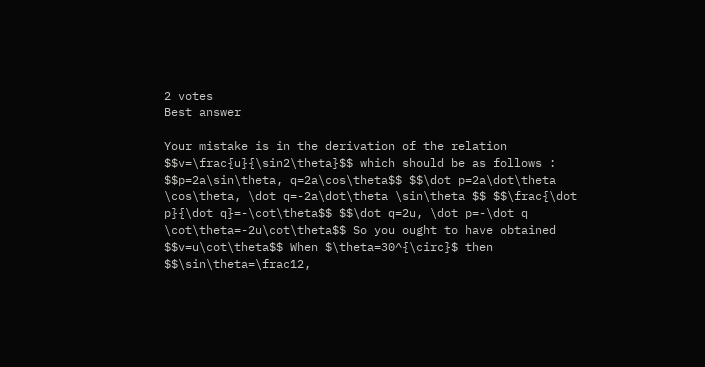2 votes
Best answer

Your mistake is in the derivation of the relation $$v=\frac{u}{\sin2\theta}$$ which should be as follows : $$p=2a\sin\theta, q=2a\cos\theta$$ $$\dot p=2a\dot\theta \cos\theta, \dot q=-2a\dot\theta \sin\theta $$ $$\frac{\dot p}{\dot q}=-\cot\theta$$ $$\dot q=2u, \dot p=-\dot q \cot\theta=-2u\cot\theta$$ So you ought to have obtained $$v=u\cot\theta$$ When $\theta=30^{\circ}$ then $$\sin\theta=\frac12,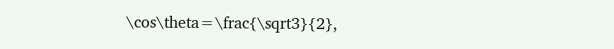\cos\theta=\frac{\sqrt3}{2},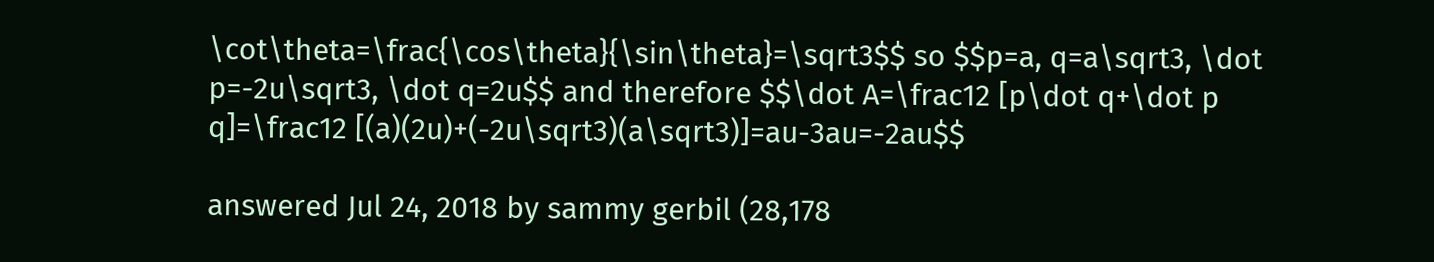\cot\theta=\frac{\cos\theta}{\sin\theta}=\sqrt3$$ so $$p=a, q=a\sqrt3, \dot p=-2u\sqrt3, \dot q=2u$$ and therefore $$\dot A=\frac12 [p\dot q+\dot p q]=\frac12 [(a)(2u)+(-2u\sqrt3)(a\sqrt3)]=au-3au=-2au$$

answered Jul 24, 2018 by sammy gerbil (28,178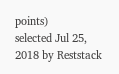points)
selected Jul 25, 2018 by Reststack